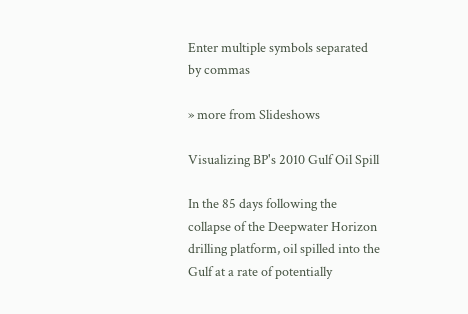Enter multiple symbols separated by commas

» more from Slideshows

Visualizing BP's 2010 Gulf Oil Spill

In the 85 days following the collapse of the Deepwater Horizon drilling platform, oil spilled into the Gulf at a rate of potentially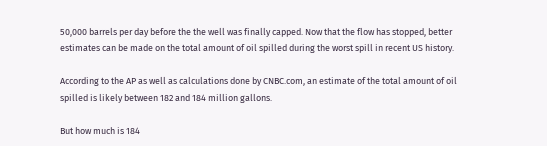50,000 barrels per day before the the well was finally capped. Now that the flow has stopped, better estimates can be made on the total amount of oil spilled during the worst spill in recent US history.

According to the AP as well as calculations done by CNBC.com, an estimate of the total amount of oil spilled is likely between 182 and 184 million gallons.

But how much is 184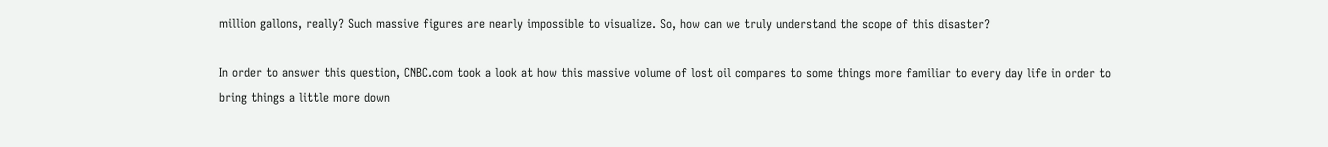million gallons, really? Such massive figures are nearly impossible to visualize. So, how can we truly understand the scope of this disaster?

In order to answer this question, CNBC.com took a look at how this massive volume of lost oil compares to some things more familiar to every day life in order to bring things a little more down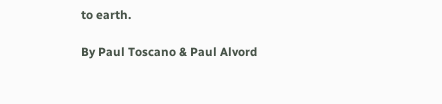to earth.

By Paul Toscano & Paul Alvord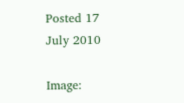Posted 17 July 2010

Image: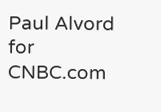Paul Alvord for CNBC.com